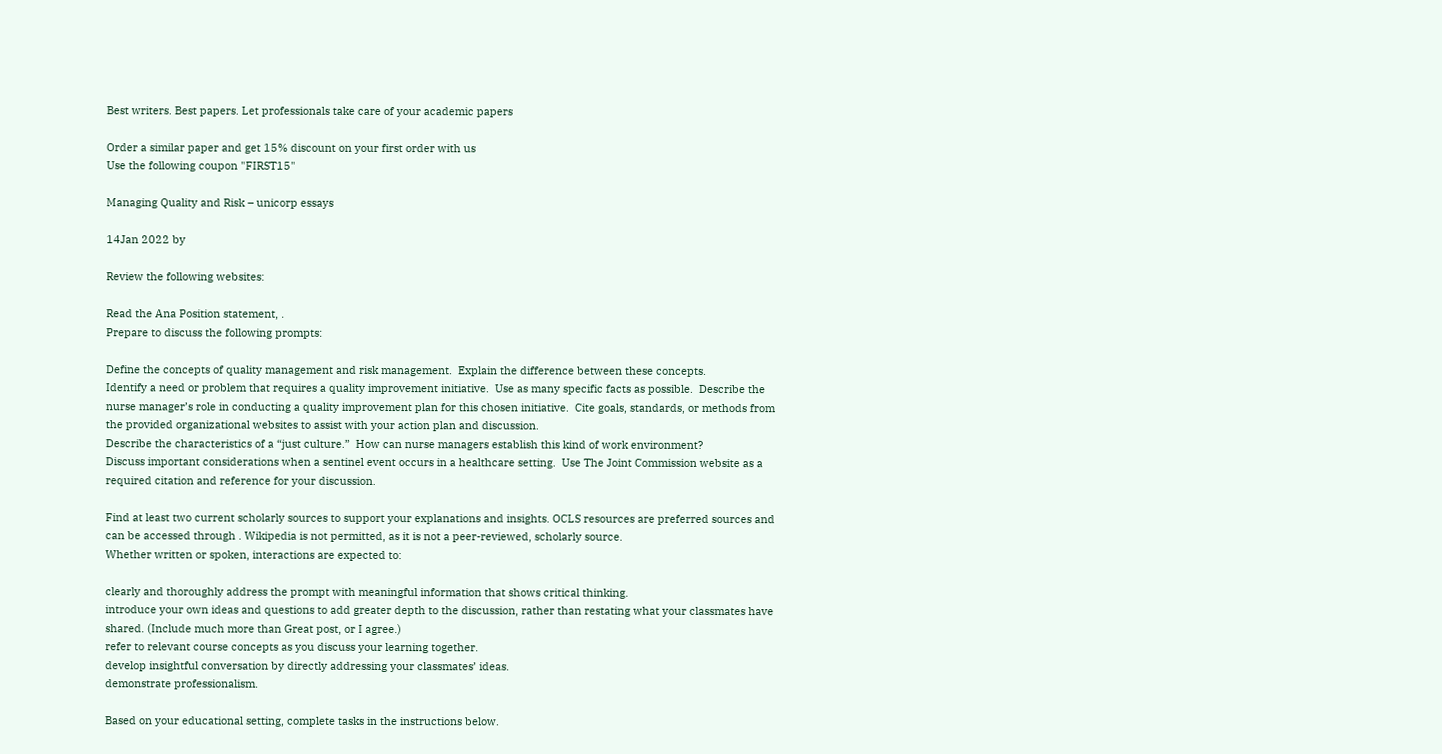Best writers. Best papers. Let professionals take care of your academic papers

Order a similar paper and get 15% discount on your first order with us
Use the following coupon "FIRST15"

Managing Quality and Risk – unicorp essays

14Jan 2022 by

Review the following websites:

Read the Ana Position statement, .
Prepare to discuss the following prompts:

Define the concepts of quality management and risk management.  Explain the difference between these concepts.
Identify a need or problem that requires a quality improvement initiative.  Use as many specific facts as possible.  Describe the nurse manager’s role in conducting a quality improvement plan for this chosen initiative.  Cite goals, standards, or methods from the provided organizational websites to assist with your action plan and discussion.
Describe the characteristics of a “just culture.”  How can nurse managers establish this kind of work environment?
Discuss important considerations when a sentinel event occurs in a healthcare setting.  Use The Joint Commission website as a required citation and reference for your discussion.

Find at least two current scholarly sources to support your explanations and insights. OCLS resources are preferred sources and can be accessed through . Wikipedia is not permitted, as it is not a peer-reviewed, scholarly source.
Whether written or spoken, interactions are expected to:

clearly and thoroughly address the prompt with meaningful information that shows critical thinking.
introduce your own ideas and questions to add greater depth to the discussion, rather than restating what your classmates have shared. (Include much more than Great post, or I agree.)
refer to relevant course concepts as you discuss your learning together.
develop insightful conversation by directly addressing your classmates’ ideas.
demonstrate professionalism.

Based on your educational setting, complete tasks in the instructions below.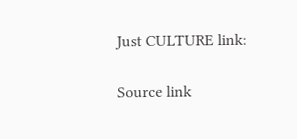Just CULTURE link:

Source link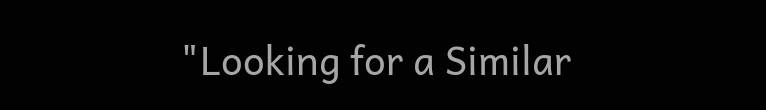"Looking for a Similar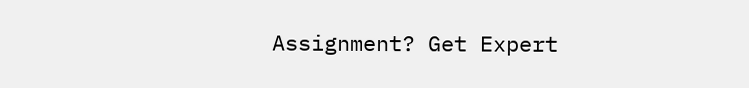Assignment? Get Expert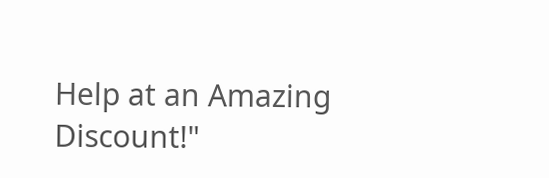Help at an Amazing Discount!"